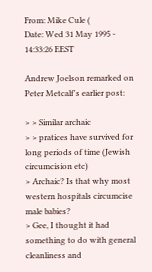From: Mike Cule (
Date: Wed 31 May 1995 - 14:33:26 EEST

Andrew Joelson remarked on Peter Metcalf's earlier post:

> > Similar archaic
> > pratices have survived for long periods of time (Jewish circumcision etc)
> Archaic? Is that why most western hospitals circumcise male babies?
> Gee, I thought it had something to do with general cleanliness and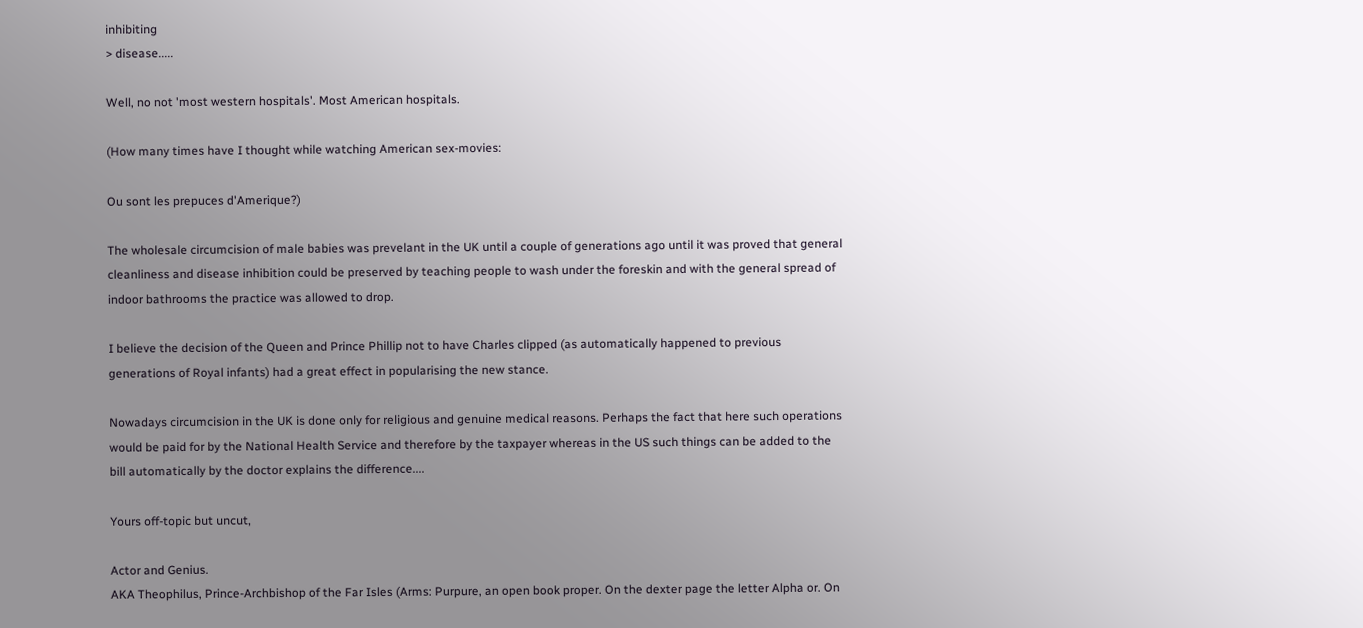inhibiting
> disease.....

Well, no not 'most western hospitals'. Most American hospitals.

(How many times have I thought while watching American sex-movies:

Ou sont les prepuces d'Amerique?)

The wholesale circumcision of male babies was prevelant in the UK until a couple of generations ago until it was proved that general cleanliness and disease inhibition could be preserved by teaching people to wash under the foreskin and with the general spread of indoor bathrooms the practice was allowed to drop.

I believe the decision of the Queen and Prince Phillip not to have Charles clipped (as automatically happened to previous generations of Royal infants) had a great effect in popularising the new stance.

Nowadays circumcision in the UK is done only for religious and genuine medical reasons. Perhaps the fact that here such operations would be paid for by the National Health Service and therefore by the taxpayer whereas in the US such things can be added to the bill automatically by the doctor explains the difference....

Yours off-topic but uncut,

Actor and Genius.
AKA Theophilus, Prince-Archbishop of the Far Isles (Arms: Purpure, an open book proper. On the dexter page the letter Alpha or. On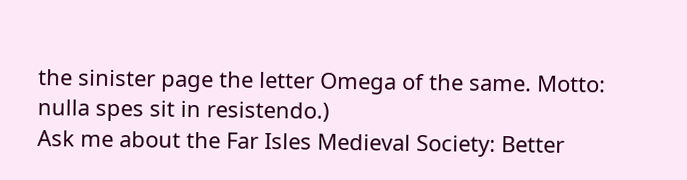the sinister page the letter Omega of the same. Motto: nulla spes sit in resistendo.)
Ask me about the Far Isles Medieval Society: Better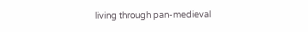living through pan-medieval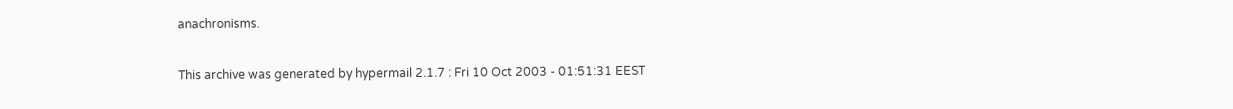anachronisms.

This archive was generated by hypermail 2.1.7 : Fri 10 Oct 2003 - 01:51:31 EEST